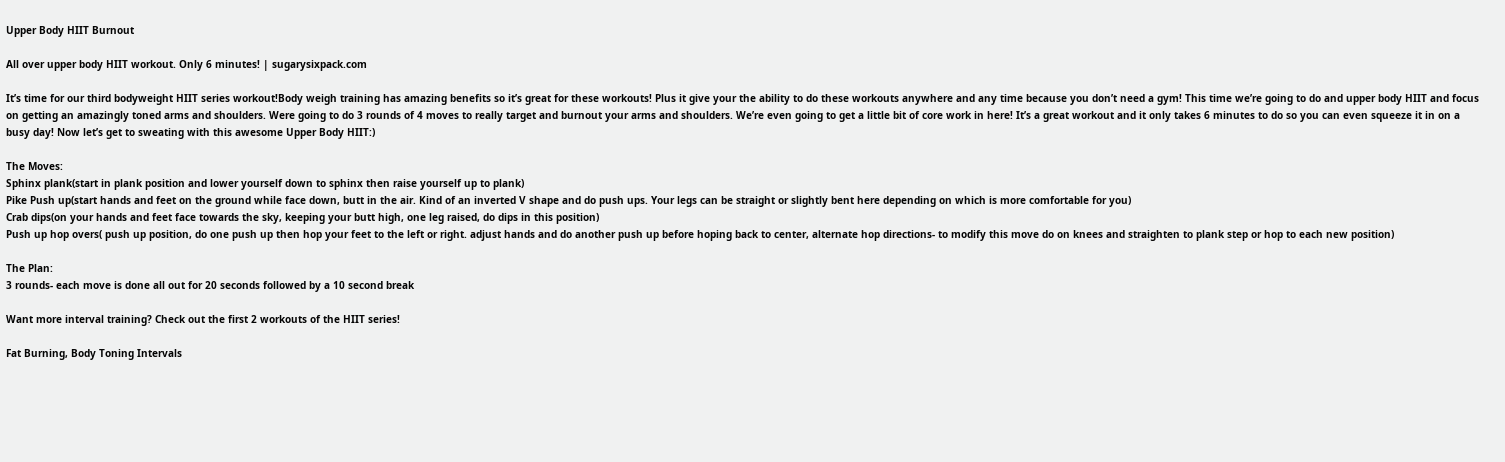Upper Body HIIT Burnout

All over upper body HIIT workout. Only 6 minutes! | sugarysixpack.com

It’s time for our third bodyweight HIIT series workout!Body weigh training has amazing benefits so it’s great for these workouts! Plus it give your the ability to do these workouts anywhere and any time because you don’t need a gym! This time we’re going to do and upper body HIIT and focus on getting an amazingly toned arms and shoulders. Were going to do 3 rounds of 4 moves to really target and burnout your arms and shoulders. We’re even going to get a little bit of core work in here! It’s a great workout and it only takes 6 minutes to do so you can even squeeze it in on a busy day! Now let’s get to sweating with this awesome Upper Body HIIT:)

The Moves:
Sphinx plank(start in plank position and lower yourself down to sphinx then raise yourself up to plank)
Pike Push up(start hands and feet on the ground while face down, butt in the air. Kind of an inverted V shape and do push ups. Your legs can be straight or slightly bent here depending on which is more comfortable for you)
Crab dips(on your hands and feet face towards the sky, keeping your butt high, one leg raised, do dips in this position)
Push up hop overs( push up position, do one push up then hop your feet to the left or right. adjust hands and do another push up before hoping back to center, alternate hop directions- to modify this move do on knees and straighten to plank step or hop to each new position)

The Plan:
3 rounds- each move is done all out for 20 seconds followed by a 10 second break

Want more interval training? Check out the first 2 workouts of the HIIT series!

Fat Burning, Body Toning Intervals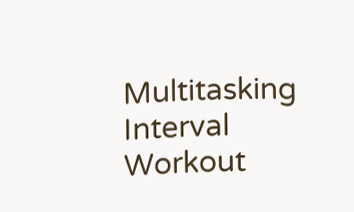Multitasking Interval Workout